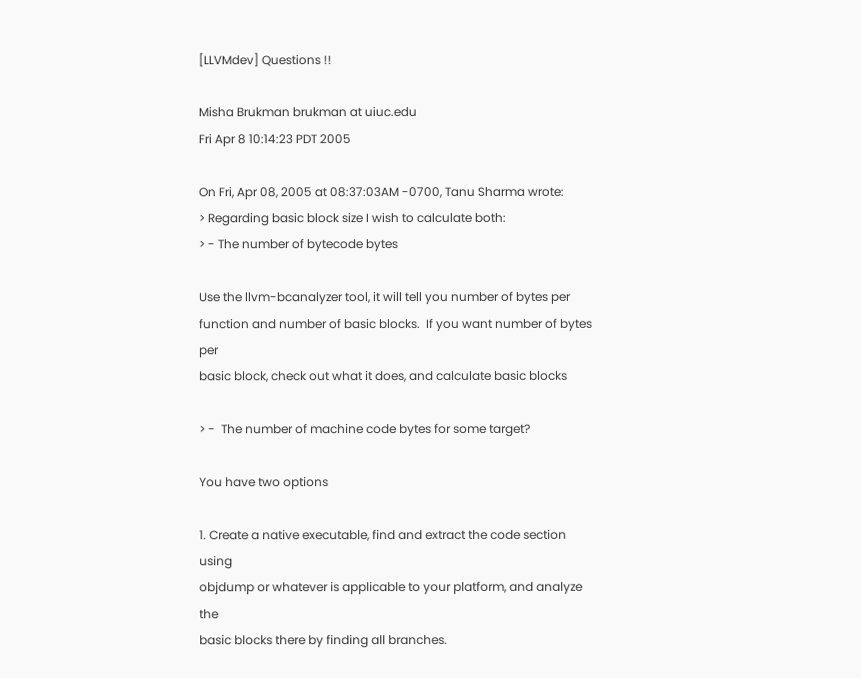[LLVMdev] Questions !!

Misha Brukman brukman at uiuc.edu
Fri Apr 8 10:14:23 PDT 2005

On Fri, Apr 08, 2005 at 08:37:03AM -0700, Tanu Sharma wrote:
> Regarding basic block size I wish to calculate both:
> - The number of bytecode bytes

Use the llvm-bcanalyzer tool, it will tell you number of bytes per
function and number of basic blocks.  If you want number of bytes per
basic block, check out what it does, and calculate basic blocks

> -  The number of machine code bytes for some target?

You have two options

1. Create a native executable, find and extract the code section using
objdump or whatever is applicable to your platform, and analyze the
basic blocks there by finding all branches.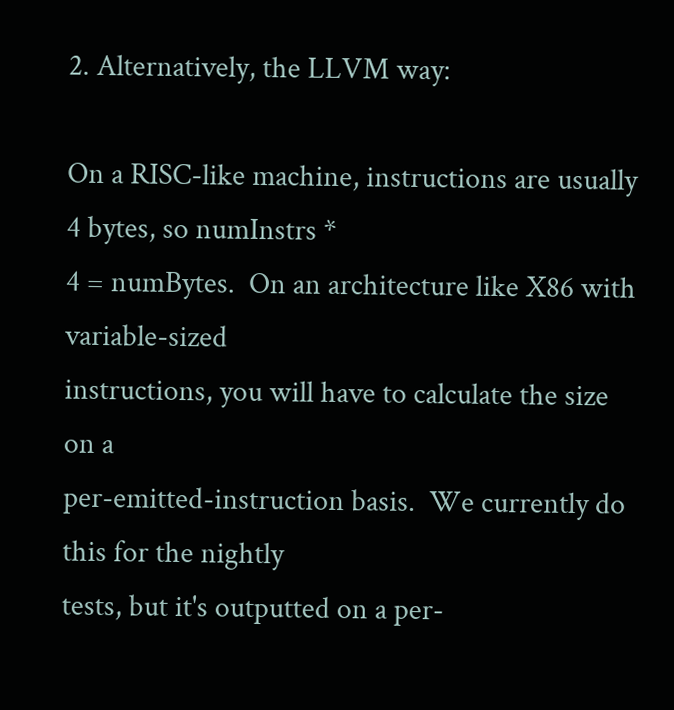2. Alternatively, the LLVM way:

On a RISC-like machine, instructions are usually 4 bytes, so numInstrs *
4 = numBytes.  On an architecture like X86 with variable-sized
instructions, you will have to calculate the size on a
per-emitted-instruction basis.  We currently do this for the nightly
tests, but it's outputted on a per-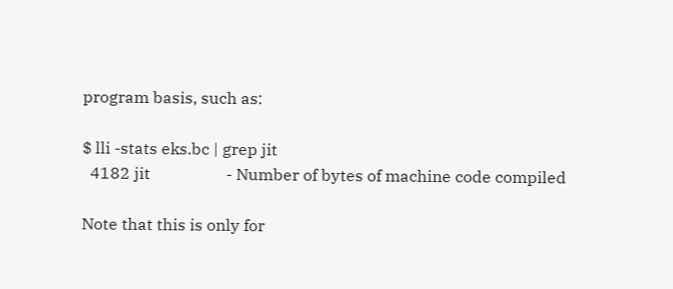program basis, such as:

$ lli -stats eks.bc | grep jit
  4182 jit                   - Number of bytes of machine code compiled

Note that this is only for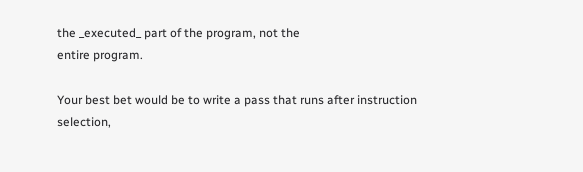the _executed_ part of the program, not the
entire program.

Your best bet would be to write a pass that runs after instruction
selection,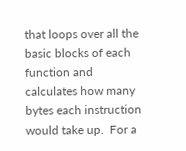that loops over all the basic blocks of each function and
calculates how many bytes each instruction would take up.  For a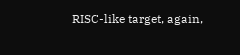RISC-like target, again,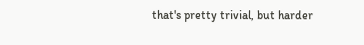that's pretty trivial, but harder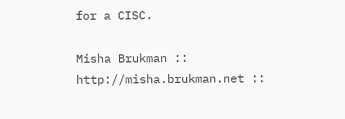for a CISC.

Misha Brukman :: http://misha.brukman.net ::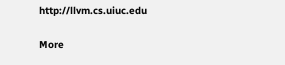http://llvm.cs.uiuc.edu

More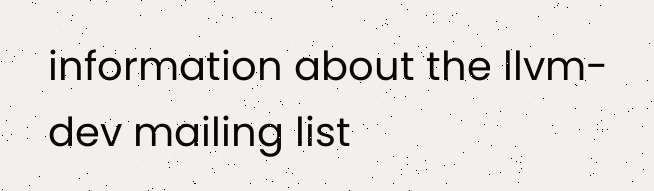information about the llvm-dev mailing list